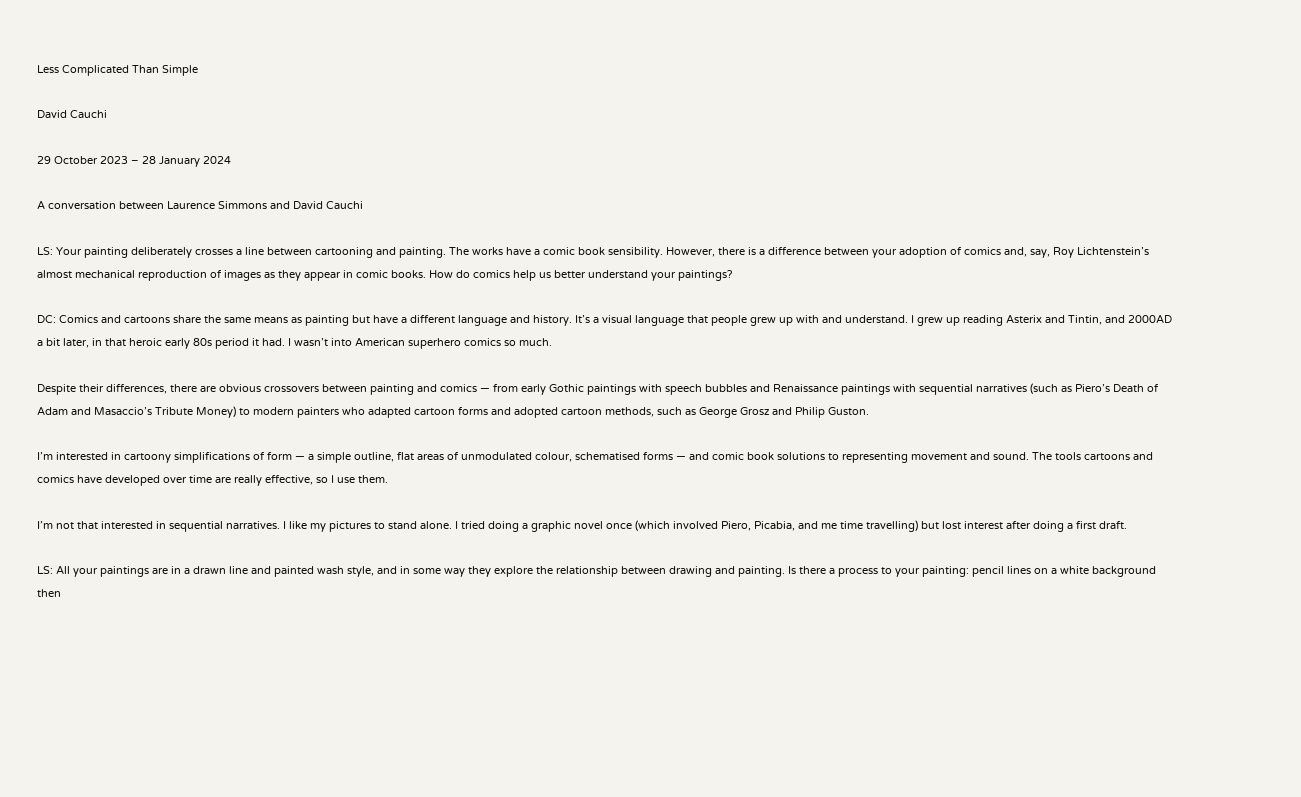Less Complicated Than Simple

David Cauchi

29 October 2023 – 28 January 2024

A conversation between Laurence Simmons and David Cauchi

LS: Your painting deliberately crosses a line between cartooning and painting. The works have a comic book sensibility. However, there is a difference between your adoption of comics and, say, Roy Lichtenstein’s almost mechanical reproduction of images as they appear in comic books. How do comics help us better understand your paintings?

DC: Comics and cartoons share the same means as painting but have a different language and history. It’s a visual language that people grew up with and understand. I grew up reading Asterix and Tintin, and 2000AD a bit later, in that heroic early 80s period it had. I wasn’t into American superhero comics so much.

Despite their differences, there are obvious crossovers between painting and comics — from early Gothic paintings with speech bubbles and Renaissance paintings with sequential narratives (such as Piero’s Death of Adam and Masaccio’s Tribute Money) to modern painters who adapted cartoon forms and adopted cartoon methods, such as George Grosz and Philip Guston.

I’m interested in cartoony simplifications of form — a simple outline, flat areas of unmodulated colour, schematised forms — and comic book solutions to representing movement and sound. The tools cartoons and comics have developed over time are really effective, so I use them.

I’m not that interested in sequential narratives. I like my pictures to stand alone. I tried doing a graphic novel once (which involved Piero, Picabia, and me time travelling) but lost interest after doing a first draft.

LS: All your paintings are in a drawn line and painted wash style, and in some way they explore the relationship between drawing and painting. Is there a process to your painting: pencil lines on a white background then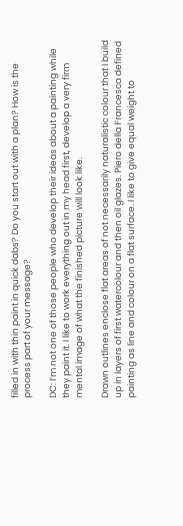filled in with thin paint in quick dabs? Do you start out with a plan? How is the process part of your message?

DC: I’m not one of those people who develop their ideas about a painting while they paint it. I like to work everything out in my head first, develop a very firm mental image of what the finished picture will look like.

Drawn outlines enclose flat areas of not necessarily naturalistic colour that I build up in layers of first watercolour and then oil glazes. Piero della Francesca defined painting as line and colour on a flat surface. I like to give equal weight to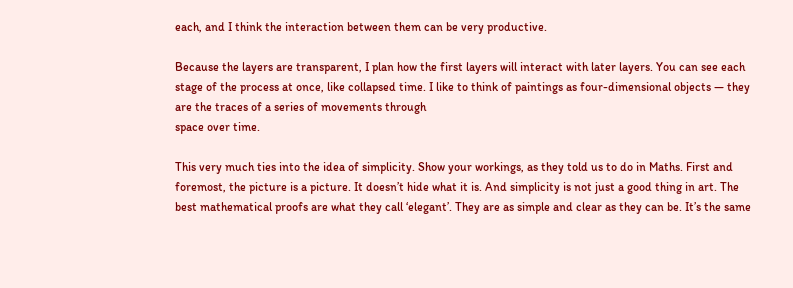each, and I think the interaction between them can be very productive.

Because the layers are transparent, I plan how the first layers will interact with later layers. You can see each stage of the process at once, like collapsed time. I like to think of paintings as four-dimensional objects — they are the traces of a series of movements through
space over time.

This very much ties into the idea of simplicity. Show your workings, as they told us to do in Maths. First and foremost, the picture is a picture. It doesn’t hide what it is. And simplicity is not just a good thing in art. The best mathematical proofs are what they call ‘elegant’. They are as simple and clear as they can be. It’s the same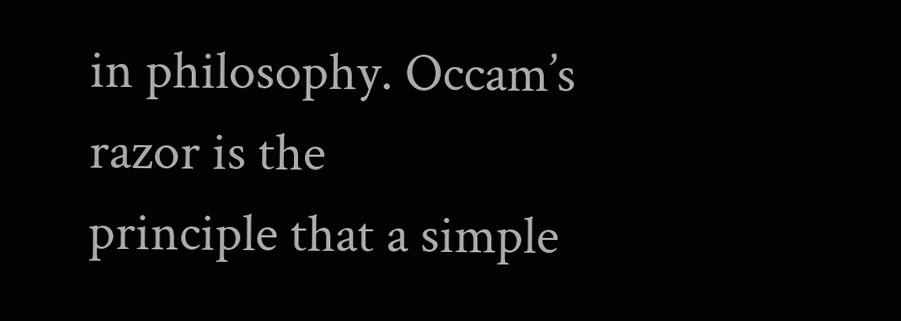in philosophy. Occam’s razor is the
principle that a simple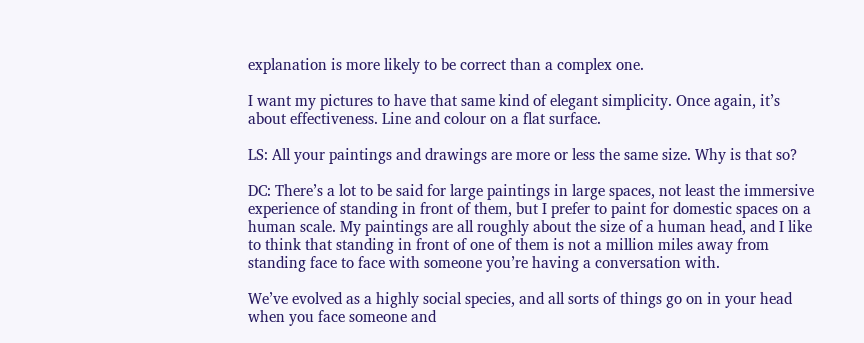explanation is more likely to be correct than a complex one.

I want my pictures to have that same kind of elegant simplicity. Once again, it’s about effectiveness. Line and colour on a flat surface.

LS: All your paintings and drawings are more or less the same size. Why is that so?

DC: There’s a lot to be said for large paintings in large spaces, not least the immersive experience of standing in front of them, but I prefer to paint for domestic spaces on a human scale. My paintings are all roughly about the size of a human head, and I like to think that standing in front of one of them is not a million miles away from standing face to face with someone you’re having a conversation with.

We’ve evolved as a highly social species, and all sorts of things go on in your head when you face someone and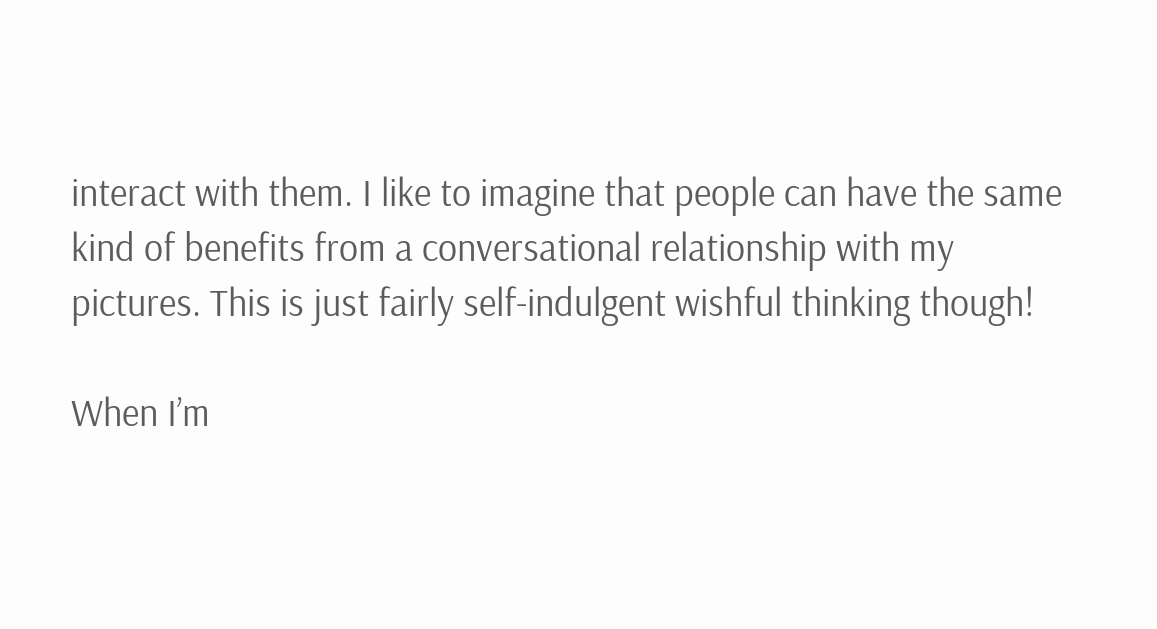interact with them. I like to imagine that people can have the same kind of benefits from a conversational relationship with my pictures. This is just fairly self-indulgent wishful thinking though!

When I’m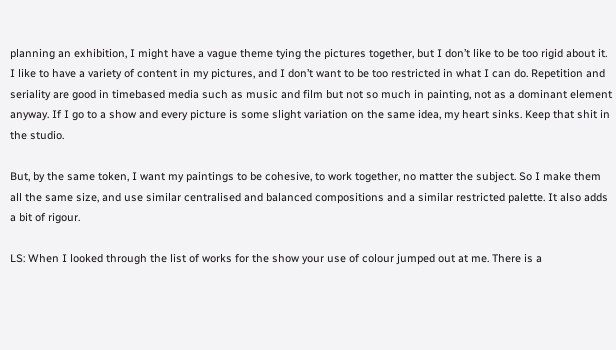planning an exhibition, I might have a vague theme tying the pictures together, but I don’t like to be too rigid about it. I like to have a variety of content in my pictures, and I don’t want to be too restricted in what I can do. Repetition and seriality are good in timebased media such as music and film but not so much in painting, not as a dominant element anyway. If I go to a show and every picture is some slight variation on the same idea, my heart sinks. Keep that shit in the studio.

But, by the same token, I want my paintings to be cohesive, to work together, no matter the subject. So I make them all the same size, and use similar centralised and balanced compositions and a similar restricted palette. It also adds a bit of rigour.

LS: When I looked through the list of works for the show your use of colour jumped out at me. There is a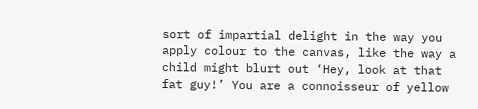sort of impartial delight in the way you apply colour to the canvas, like the way a child might blurt out ‘Hey, look at that fat guy!’ You are a connoisseur of yellow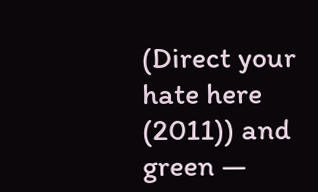(Direct your hate here (2011)) and green —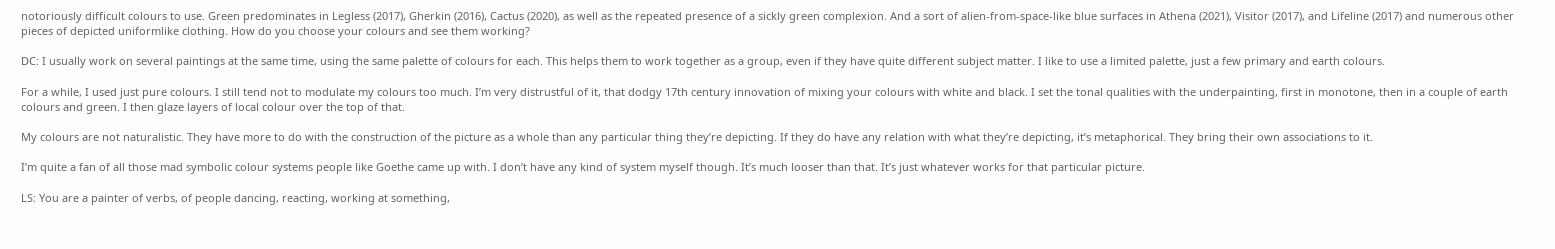notoriously difficult colours to use. Green predominates in Legless (2017), Gherkin (2016), Cactus (2020), as well as the repeated presence of a sickly green complexion. And a sort of alien-from-space-like blue surfaces in Athena (2021), Visitor (2017), and Lifeline (2017) and numerous other pieces of depicted uniformlike clothing. How do you choose your colours and see them working?

DC: I usually work on several paintings at the same time, using the same palette of colours for each. This helps them to work together as a group, even if they have quite different subject matter. I like to use a limited palette, just a few primary and earth colours.

For a while, I used just pure colours. I still tend not to modulate my colours too much. I’m very distrustful of it, that dodgy 17th century innovation of mixing your colours with white and black. I set the tonal qualities with the underpainting, first in monotone, then in a couple of earth colours and green. I then glaze layers of local colour over the top of that.

My colours are not naturalistic. They have more to do with the construction of the picture as a whole than any particular thing they’re depicting. If they do have any relation with what they’re depicting, it’s metaphorical. They bring their own associations to it.

I’m quite a fan of all those mad symbolic colour systems people like Goethe came up with. I don’t have any kind of system myself though. It’s much looser than that. It’s just whatever works for that particular picture.

LS: You are a painter of verbs, of people dancing, reacting, working at something,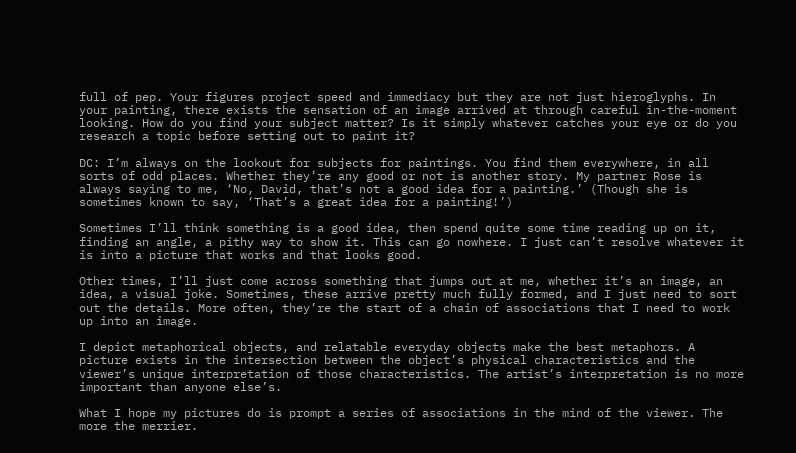full of pep. Your figures project speed and immediacy but they are not just hieroglyphs. In your painting, there exists the sensation of an image arrived at through careful in-the-moment looking. How do you find your subject matter? Is it simply whatever catches your eye or do you research a topic before setting out to paint it?

DC: I’m always on the lookout for subjects for paintings. You find them everywhere, in all sorts of odd places. Whether they’re any good or not is another story. My partner Rose is always saying to me, ‘No, David, that’s not a good idea for a painting.’ (Though she is sometimes known to say, ‘That’s a great idea for a painting!’)

Sometimes I’ll think something is a good idea, then spend quite some time reading up on it, finding an angle, a pithy way to show it. This can go nowhere. I just can’t resolve whatever it is into a picture that works and that looks good.

Other times, I’ll just come across something that jumps out at me, whether it’s an image, an idea, a visual joke. Sometimes, these arrive pretty much fully formed, and I just need to sort out the details. More often, they’re the start of a chain of associations that I need to work up into an image.

I depict metaphorical objects, and relatable everyday objects make the best metaphors. A picture exists in the intersection between the object’s physical characteristics and the viewer’s unique interpretation of those characteristics. The artist’s interpretation is no more important than anyone else’s.

What I hope my pictures do is prompt a series of associations in the mind of the viewer. The more the merrier.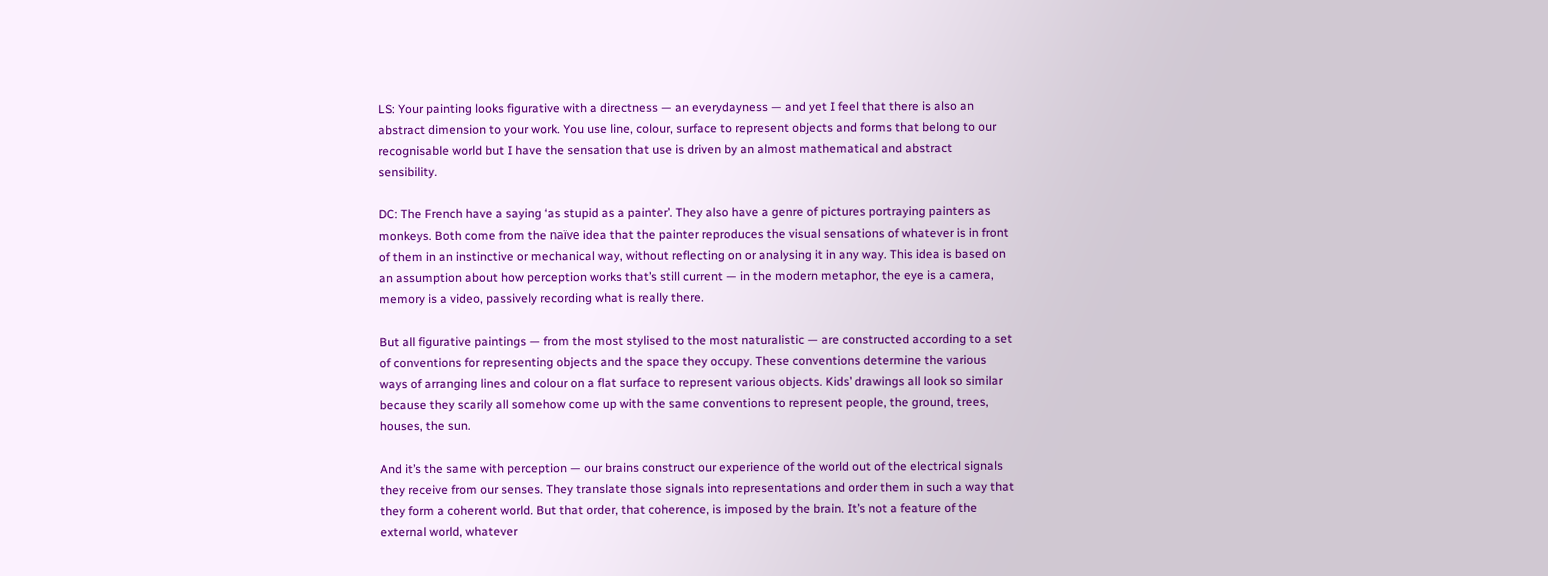LS: Your painting looks figurative with a directness — an everydayness — and yet I feel that there is also an abstract dimension to your work. You use line, colour, surface to represent objects and forms that belong to our recognisable world but I have the sensation that use is driven by an almost mathematical and abstract sensibility.

DC: The French have a saying ‘as stupid as a painter’. They also have a genre of pictures portraying painters as monkeys. Both come from the naïve idea that the painter reproduces the visual sensations of whatever is in front of them in an instinctive or mechanical way, without reflecting on or analysing it in any way. This idea is based on an assumption about how perception works that’s still current — in the modern metaphor, the eye is a camera, memory is a video, passively recording what is really there.

But all figurative paintings — from the most stylised to the most naturalistic — are constructed according to a set of conventions for representing objects and the space they occupy. These conventions determine the various ways of arranging lines and colour on a flat surface to represent various objects. Kids’ drawings all look so similar because they scarily all somehow come up with the same conventions to represent people, the ground, trees, houses, the sun.

And it’s the same with perception — our brains construct our experience of the world out of the electrical signals they receive from our senses. They translate those signals into representations and order them in such a way that they form a coherent world. But that order, that coherence, is imposed by the brain. It’s not a feature of the external world, whatever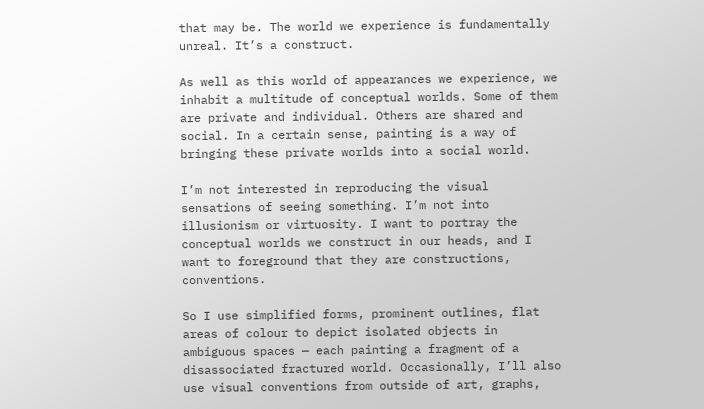that may be. The world we experience is fundamentally unreal. It’s a construct.

As well as this world of appearances we experience, we inhabit a multitude of conceptual worlds. Some of them are private and individual. Others are shared and social. In a certain sense, painting is a way of bringing these private worlds into a social world.

I’m not interested in reproducing the visual sensations of seeing something. I’m not into illusionism or virtuosity. I want to portray the conceptual worlds we construct in our heads, and I want to foreground that they are constructions, conventions.

So I use simplified forms, prominent outlines, flat areas of colour to depict isolated objects in ambiguous spaces — each painting a fragment of a disassociated fractured world. Occasionally, I’ll also use visual conventions from outside of art, graphs,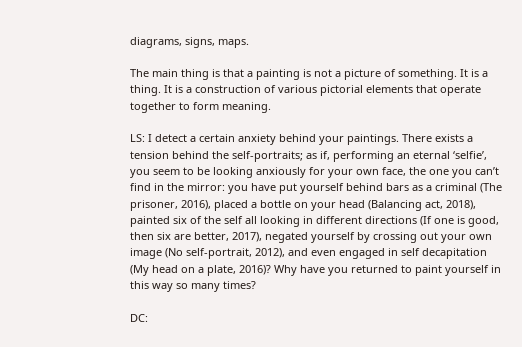diagrams, signs, maps.

The main thing is that a painting is not a picture of something. It is a thing. It is a construction of various pictorial elements that operate together to form meaning.

LS: I detect a certain anxiety behind your paintings. There exists a tension behind the self-portraits; as if, performing an eternal ‘selfie’, you seem to be looking anxiously for your own face, the one you can’t find in the mirror: you have put yourself behind bars as a criminal (The prisoner, 2016), placed a bottle on your head (Balancing act, 2018), painted six of the self all looking in different directions (If one is good, then six are better, 2017), negated yourself by crossing out your own image (No self-portrait, 2012), and even engaged in self decapitation (My head on a plate, 2016)? Why have you returned to paint yourself in this way so many times?

DC: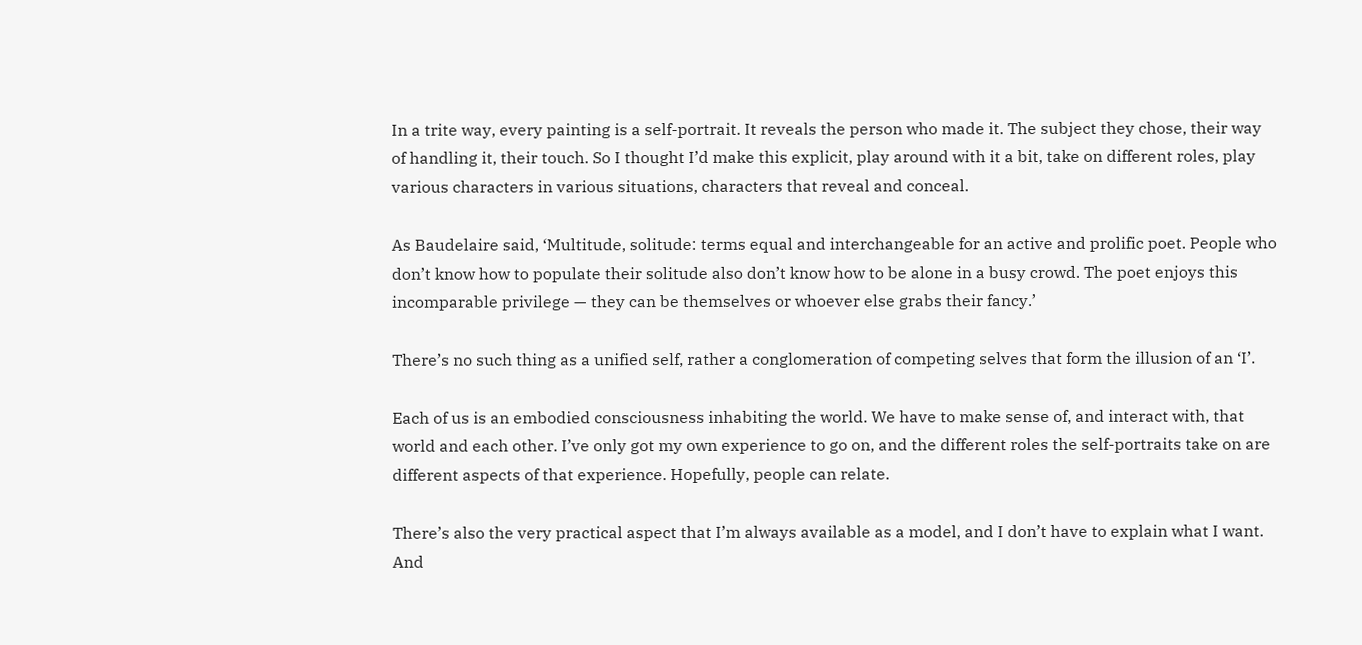In a trite way, every painting is a self-portrait. It reveals the person who made it. The subject they chose, their way of handling it, their touch. So I thought I’d make this explicit, play around with it a bit, take on different roles, play various characters in various situations, characters that reveal and conceal.

As Baudelaire said, ‘Multitude, solitude: terms equal and interchangeable for an active and prolific poet. People who don’t know how to populate their solitude also don’t know how to be alone in a busy crowd. The poet enjoys this incomparable privilege — they can be themselves or whoever else grabs their fancy.’

There’s no such thing as a unified self, rather a conglomeration of competing selves that form the illusion of an ‘I’.

Each of us is an embodied consciousness inhabiting the world. We have to make sense of, and interact with, that world and each other. I’ve only got my own experience to go on, and the different roles the self-portraits take on are different aspects of that experience. Hopefully, people can relate.

There’s also the very practical aspect that I’m always available as a model, and I don’t have to explain what I want. And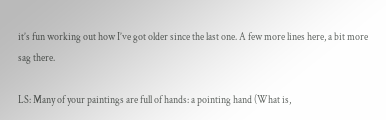it’s fun working out how I’ve got older since the last one. A few more lines here, a bit more sag there.

LS: Many of your paintings are full of hands: a pointing hand (What is,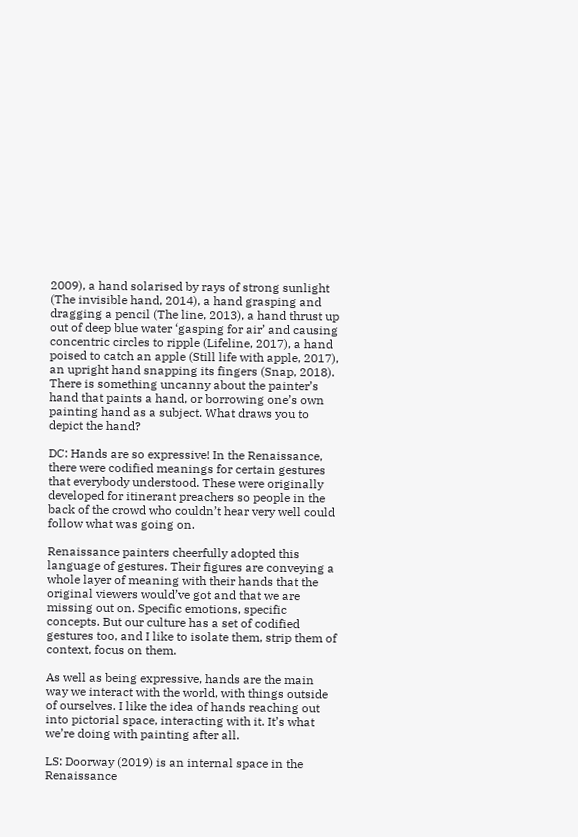2009), a hand solarised by rays of strong sunlight (The invisible hand, 2014), a hand grasping and dragging a pencil (The line, 2013), a hand thrust up out of deep blue water ‘gasping for air’ and causing concentric circles to ripple (Lifeline, 2017), a hand poised to catch an apple (Still life with apple, 2017), an upright hand snapping its fingers (Snap, 2018). There is something uncanny about the painter’s hand that paints a hand, or borrowing one’s own painting hand as a subject. What draws you to depict the hand?

DC: Hands are so expressive! In the Renaissance, there were codified meanings for certain gestures that everybody understood. These were originally developed for itinerant preachers so people in the back of the crowd who couldn’t hear very well could follow what was going on.

Renaissance painters cheerfully adopted this language of gestures. Their figures are conveying a whole layer of meaning with their hands that the original viewers would’ve got and that we are missing out on. Specific emotions, specific concepts. But our culture has a set of codified gestures too, and I like to isolate them, strip them of context, focus on them.

As well as being expressive, hands are the main way we interact with the world, with things outside of ourselves. I like the idea of hands reaching out into pictorial space, interacting with it. It’s what we’re doing with painting after all.

LS: Doorway (2019) is an internal space in the Renaissance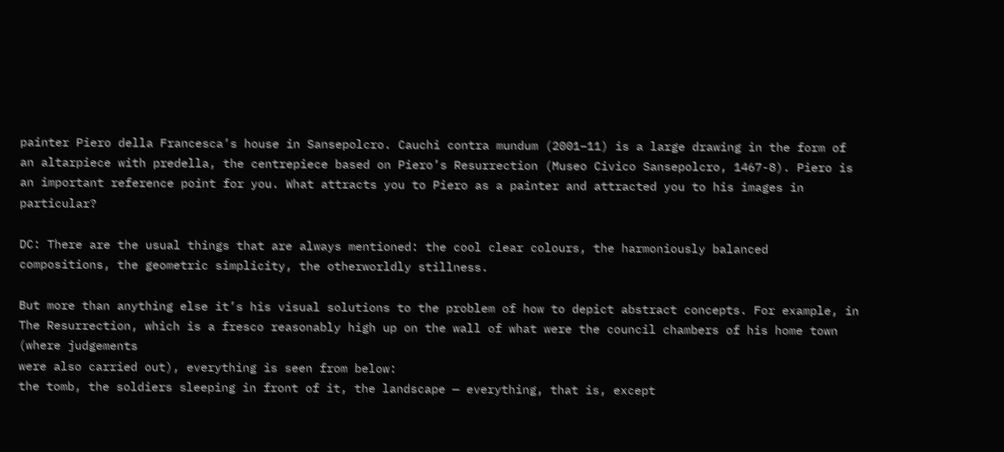painter Piero della Francesca’s house in Sansepolcro. Cauchi contra mundum (2001–11) is a large drawing in the form of an altarpiece with predella, the centrepiece based on Piero’s Resurrection (Museo Civico Sansepolcro, 1467-8). Piero is an important reference point for you. What attracts you to Piero as a painter and attracted you to his images in particular?

DC: There are the usual things that are always mentioned: the cool clear colours, the harmoniously balanced compositions, the geometric simplicity, the otherworldly stillness.

But more than anything else it’s his visual solutions to the problem of how to depict abstract concepts. For example, in The Resurrection, which is a fresco reasonably high up on the wall of what were the council chambers of his home town (where judgements
were also carried out), everything is seen from below:
the tomb, the soldiers sleeping in front of it, the landscape — everything, that is, except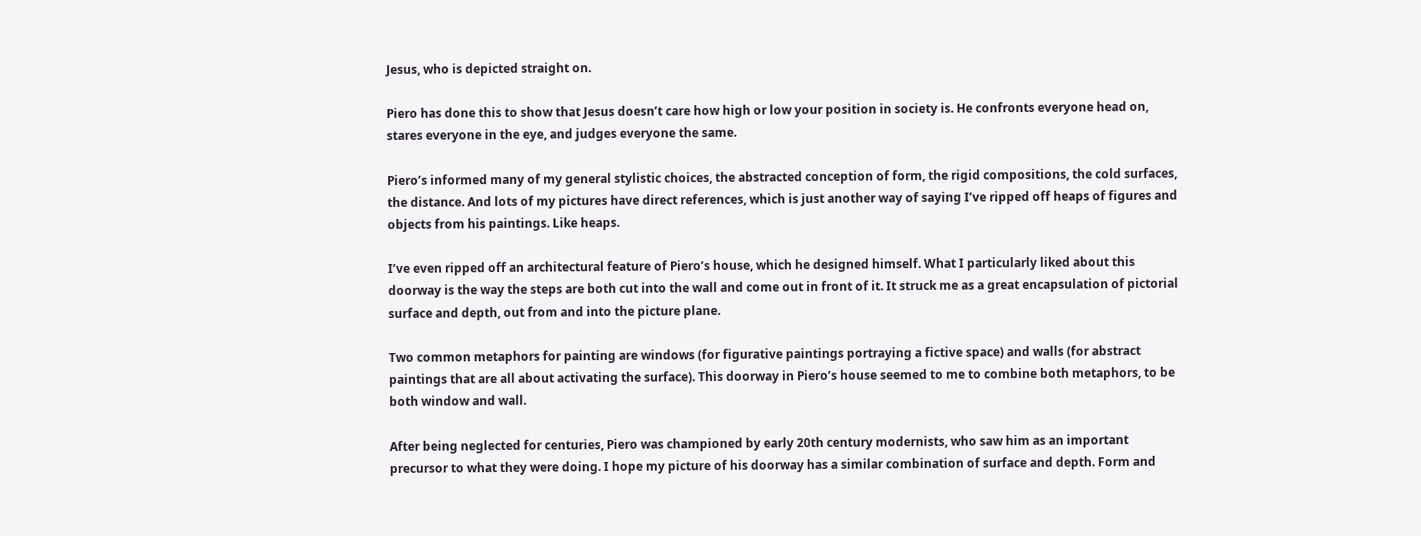Jesus, who is depicted straight on.

Piero has done this to show that Jesus doesn’t care how high or low your position in society is. He confronts everyone head on, stares everyone in the eye, and judges everyone the same.

Piero’s informed many of my general stylistic choices, the abstracted conception of form, the rigid compositions, the cold surfaces, the distance. And lots of my pictures have direct references, which is just another way of saying I’ve ripped off heaps of figures and objects from his paintings. Like heaps.

I’ve even ripped off an architectural feature of Piero’s house, which he designed himself. What I particularly liked about this doorway is the way the steps are both cut into the wall and come out in front of it. It struck me as a great encapsulation of pictorial surface and depth, out from and into the picture plane.

Two common metaphors for painting are windows (for figurative paintings portraying a fictive space) and walls (for abstract paintings that are all about activating the surface). This doorway in Piero’s house seemed to me to combine both metaphors, to be both window and wall.

After being neglected for centuries, Piero was championed by early 20th century modernists, who saw him as an important precursor to what they were doing. I hope my picture of his doorway has a similar combination of surface and depth. Form and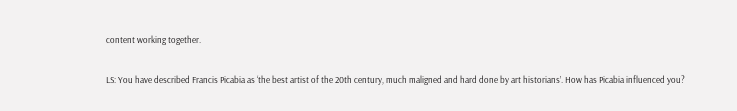content working together.

LS: You have described Francis Picabia as ‘the best artist of the 20th century, much maligned and hard done by art historians’. How has Picabia influenced you?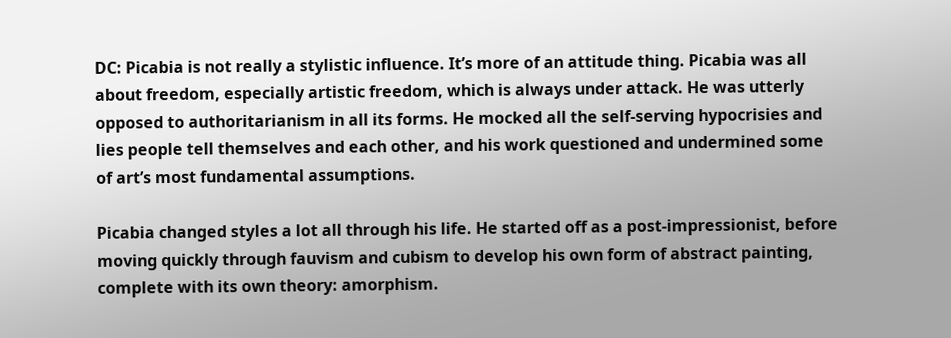DC: Picabia is not really a stylistic influence. It’s more of an attitude thing. Picabia was all about freedom, especially artistic freedom, which is always under attack. He was utterly opposed to authoritarianism in all its forms. He mocked all the self-serving hypocrisies and lies people tell themselves and each other, and his work questioned and undermined some of art’s most fundamental assumptions.

Picabia changed styles a lot all through his life. He started off as a post-impressionist, before moving quickly through fauvism and cubism to develop his own form of abstract painting, complete with its own theory: amorphism.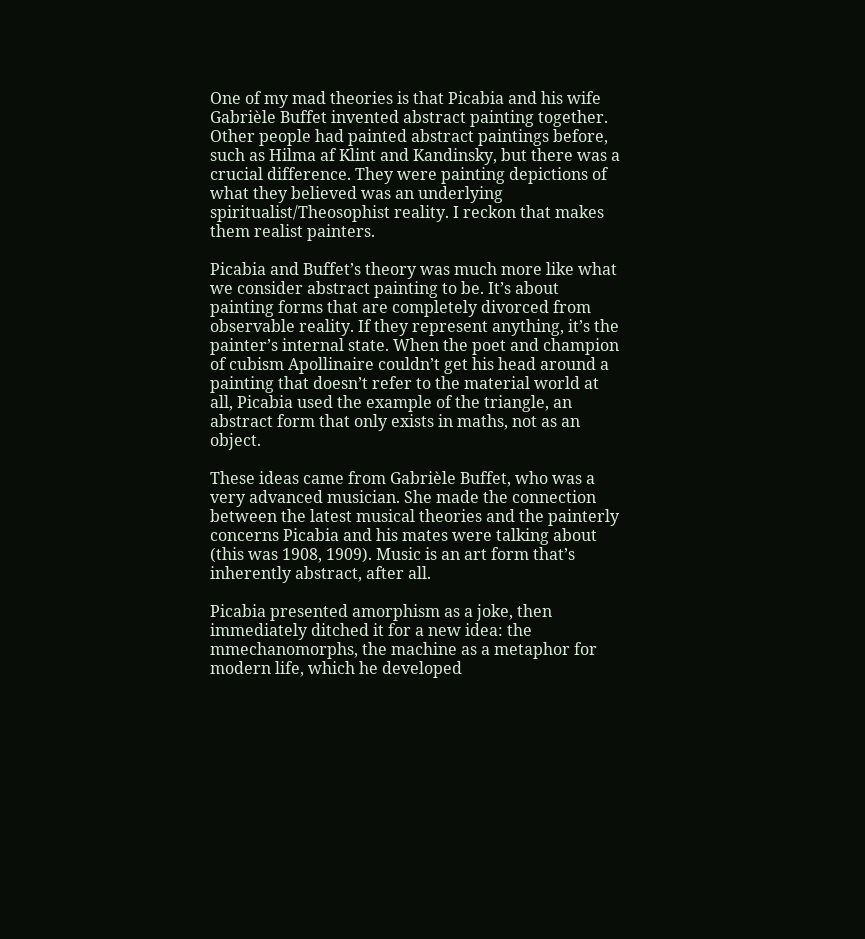One of my mad theories is that Picabia and his wife Gabrièle Buffet invented abstract painting together. Other people had painted abstract paintings before, such as Hilma af Klint and Kandinsky, but there was a crucial difference. They were painting depictions of what they believed was an underlying spiritualist/Theosophist reality. I reckon that makes them realist painters.

Picabia and Buffet’s theory was much more like what we consider abstract painting to be. It’s about painting forms that are completely divorced from observable reality. If they represent anything, it’s the painter’s internal state. When the poet and champion of cubism Apollinaire couldn’t get his head around a painting that doesn’t refer to the material world at all, Picabia used the example of the triangle, an abstract form that only exists in maths, not as an object.

These ideas came from Gabrièle Buffet, who was a very advanced musician. She made the connection between the latest musical theories and the painterly concerns Picabia and his mates were talking about (this was 1908, 1909). Music is an art form that’s inherently abstract, after all.

Picabia presented amorphism as a joke, then immediately ditched it for a new idea: the mmechanomorphs, the machine as a metaphor for modern life, which he developed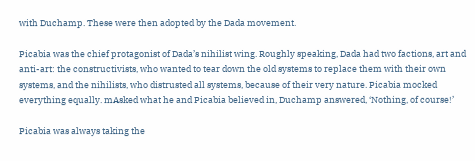with Duchamp. These were then adopted by the Dada movement.

Picabia was the chief protagonist of Dada’s nihilist wing. Roughly speaking, Dada had two factions, art and anti-art: the constructivists, who wanted to tear down the old systems to replace them with their own systems, and the nihilists, who distrusted all systems, because of their very nature. Picabia mocked everything equally. mAsked what he and Picabia believed in, Duchamp answered, ‘Nothing, of course!’

Picabia was always taking the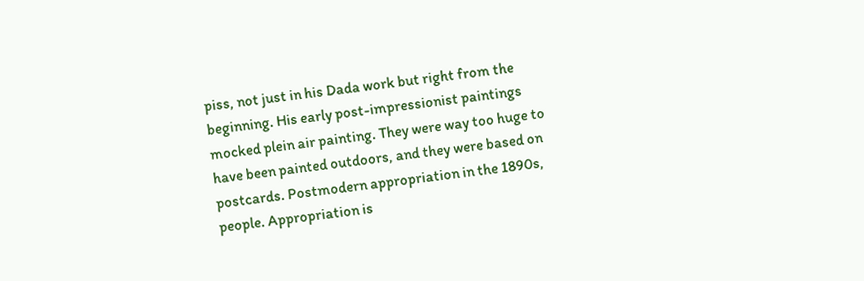piss, not just in his Dada work but right from the beginning. His early post-impressionist paintings mocked plein air painting. They were way too huge to have been painted outdoors, and they were based on postcards. Postmodern appropriation in the 1890s, people. Appropriation is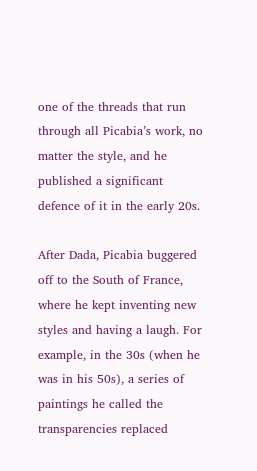one of the threads that run through all Picabia’s work, no matter the style, and he published a significant defence of it in the early 20s.

After Dada, Picabia buggered off to the South of France, where he kept inventing new styles and having a laugh. For example, in the 30s (when he was in his 50s), a series of paintings he called the transparencies replaced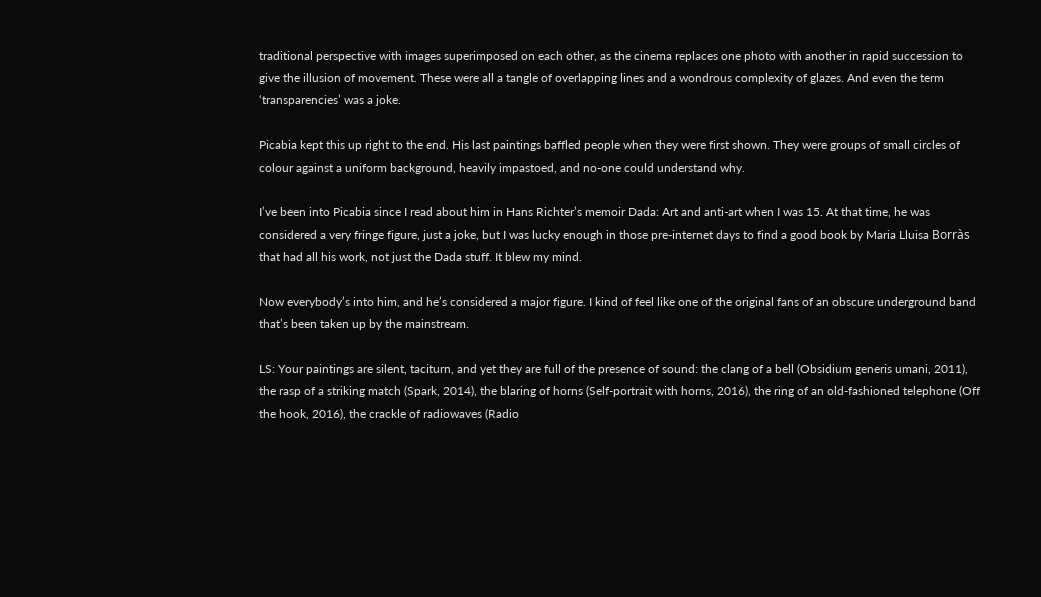traditional perspective with images superimposed on each other, as the cinema replaces one photo with another in rapid succession to give the illusion of movement. These were all a tangle of overlapping lines and a wondrous complexity of glazes. And even the term ‘transparencies’ was a joke.

Picabia kept this up right to the end. His last paintings baffled people when they were first shown. They were groups of small circles of colour against a uniform background, heavily impastoed, and no-one could understand why.

I’ve been into Picabia since I read about him in Hans Richter’s memoir Dada: Art and anti-art when I was 15. At that time, he was considered a very fringe figure, just a joke, but I was lucky enough in those pre-internet days to find a good book by Maria Lluisa Borràs that had all his work, not just the Dada stuff. It blew my mind.

Now everybody’s into him, and he’s considered a major figure. I kind of feel like one of the original fans of an obscure underground band that’s been taken up by the mainstream.

LS: Your paintings are silent, taciturn, and yet they are full of the presence of sound: the clang of a bell (Obsidium generis umani, 2011), the rasp of a striking match (Spark, 2014), the blaring of horns (Self-portrait with horns, 2016), the ring of an old-fashioned telephone (Off the hook, 2016), the crackle of radiowaves (Radio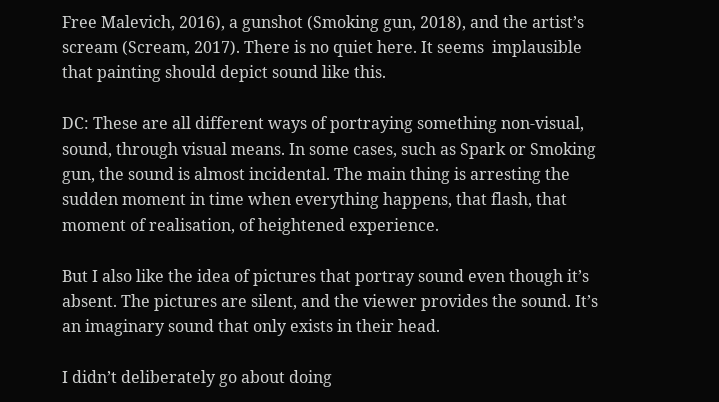Free Malevich, 2016), a gunshot (Smoking gun, 2018), and the artist’s scream (Scream, 2017). There is no quiet here. It seems  implausible that painting should depict sound like this.

DC: These are all different ways of portraying something non-visual, sound, through visual means. In some cases, such as Spark or Smoking gun, the sound is almost incidental. The main thing is arresting the sudden moment in time when everything happens, that flash, that moment of realisation, of heightened experience.

But I also like the idea of pictures that portray sound even though it’s absent. The pictures are silent, and the viewer provides the sound. It’s an imaginary sound that only exists in their head.

I didn’t deliberately go about doing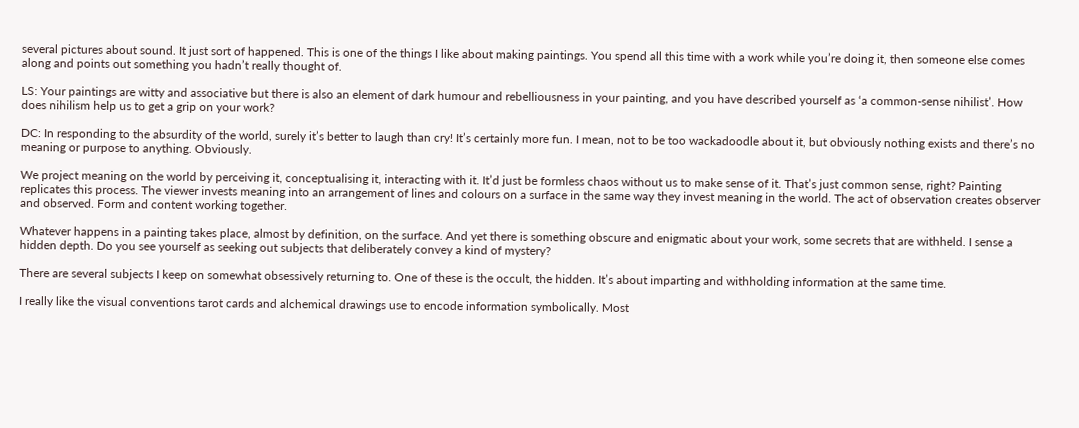several pictures about sound. It just sort of happened. This is one of the things I like about making paintings. You spend all this time with a work while you’re doing it, then someone else comes along and points out something you hadn’t really thought of.

LS: Your paintings are witty and associative but there is also an element of dark humour and rebelliousness in your painting, and you have described yourself as ‘a common-sense nihilist’. How does nihilism help us to get a grip on your work?

DC: In responding to the absurdity of the world, surely it’s better to laugh than cry! It’s certainly more fun. I mean, not to be too wackadoodle about it, but obviously nothing exists and there’s no meaning or purpose to anything. Obviously.

We project meaning on the world by perceiving it, conceptualising it, interacting with it. It’d just be formless chaos without us to make sense of it. That’s just common sense, right? Painting replicates this process. The viewer invests meaning into an arrangement of lines and colours on a surface in the same way they invest meaning in the world. The act of observation creates observer and observed. Form and content working together.

Whatever happens in a painting takes place, almost by definition, on the surface. And yet there is something obscure and enigmatic about your work, some secrets that are withheld. I sense a hidden depth. Do you see yourself as seeking out subjects that deliberately convey a kind of mystery?

There are several subjects I keep on somewhat obsessively returning to. One of these is the occult, the hidden. It’s about imparting and withholding information at the same time.

I really like the visual conventions tarot cards and alchemical drawings use to encode information symbolically. Most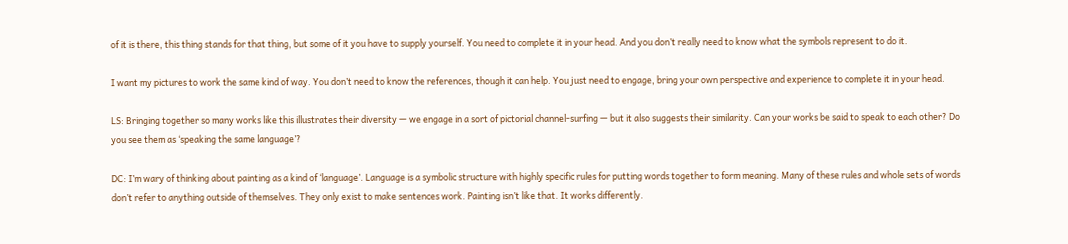of it is there, this thing stands for that thing, but some of it you have to supply yourself. You need to complete it in your head. And you don’t really need to know what the symbols represent to do it.

I want my pictures to work the same kind of way. You don’t need to know the references, though it can help. You just need to engage, bring your own perspective and experience to complete it in your head.

LS: Bringing together so many works like this illustrates their diversity — we engage in a sort of pictorial channel-surfing — but it also suggests their similarity. Can your works be said to speak to each other? Do you see them as ‘speaking the same language’?

DC: I’m wary of thinking about painting as a kind of ‘language’. Language is a symbolic structure with highly specific rules for putting words together to form meaning. Many of these rules and whole sets of words don’t refer to anything outside of themselves. They only exist to make sentences work. Painting isn’t like that. It works differently.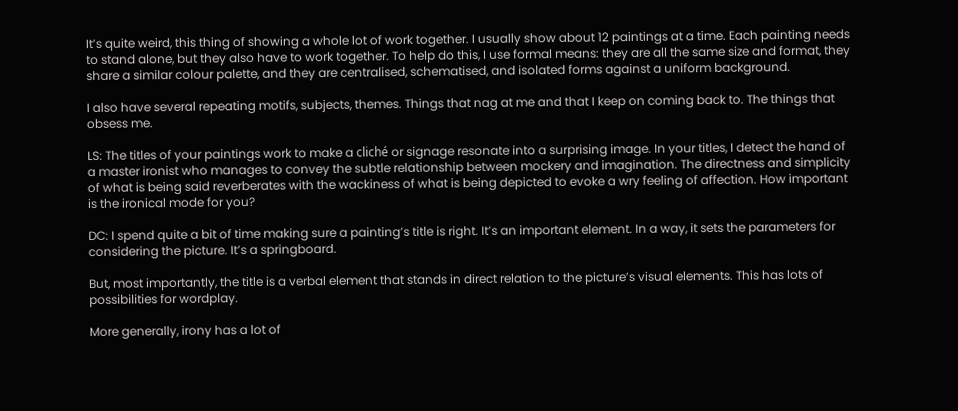It’s quite weird, this thing of showing a whole lot of work together. I usually show about 12 paintings at a time. Each painting needs to stand alone, but they also have to work together. To help do this, I use formal means: they are all the same size and format, they share a similar colour palette, and they are centralised, schematised, and isolated forms against a uniform background.

I also have several repeating motifs, subjects, themes. Things that nag at me and that I keep on coming back to. The things that obsess me.

LS: The titles of your paintings work to make a cliché or signage resonate into a surprising image. In your titles, I detect the hand of a master ironist who manages to convey the subtle relationship between mockery and imagination. The directness and simplicity of what is being said reverberates with the wackiness of what is being depicted to evoke a wry feeling of affection. How important is the ironical mode for you?

DC: I spend quite a bit of time making sure a painting’s title is right. It’s an important element. In a way, it sets the parameters for considering the picture. It’s a springboard.

But, most importantly, the title is a verbal element that stands in direct relation to the picture’s visual elements. This has lots of possibilities for wordplay.

More generally, irony has a lot of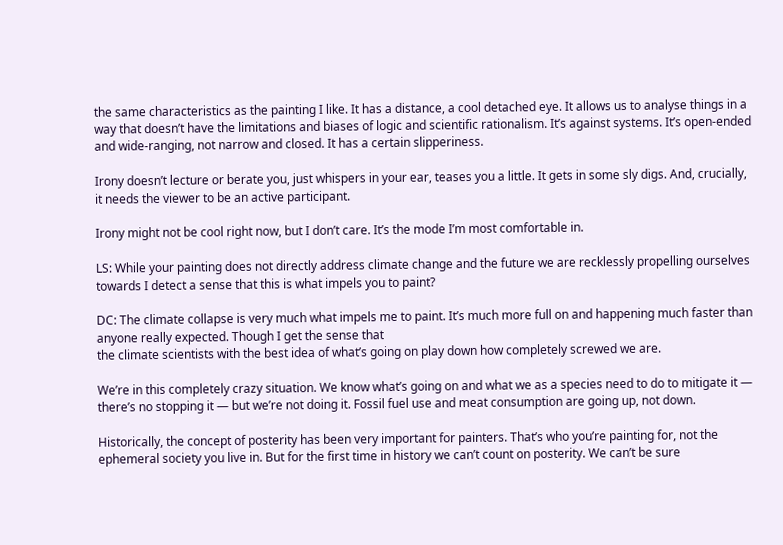the same characteristics as the painting I like. It has a distance, a cool detached eye. It allows us to analyse things in a way that doesn’t have the limitations and biases of logic and scientific rationalism. It’s against systems. It’s open-ended and wide-ranging, not narrow and closed. It has a certain slipperiness.

Irony doesn’t lecture or berate you, just whispers in your ear, teases you a little. It gets in some sly digs. And, crucially, it needs the viewer to be an active participant.

Irony might not be cool right now, but I don’t care. It’s the mode I’m most comfortable in.

LS: While your painting does not directly address climate change and the future we are recklessly propelling ourselves towards I detect a sense that this is what impels you to paint?

DC: The climate collapse is very much what impels me to paint. It’s much more full on and happening much faster than anyone really expected. Though I get the sense that
the climate scientists with the best idea of what’s going on play down how completely screwed we are.

We’re in this completely crazy situation. We know what’s going on and what we as a species need to do to mitigate it — there’s no stopping it — but we’re not doing it. Fossil fuel use and meat consumption are going up, not down.

Historically, the concept of posterity has been very important for painters. That’s who you’re painting for, not the ephemeral society you live in. But for the first time in history we can’t count on posterity. We can’t be sure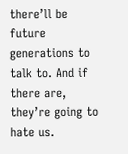there’ll be future generations to talk to. And if there are, they’re going to hate us.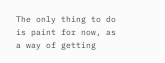The only thing to do is paint for now, as a way of getting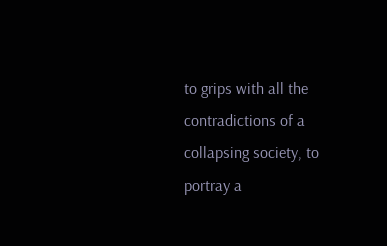to grips with all the contradictions of a collapsing society, to portray a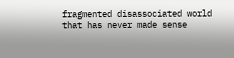fragmented disassociated world that has never made sense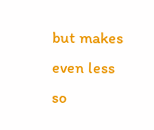but makes even less so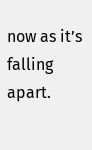now as it’s falling apart.